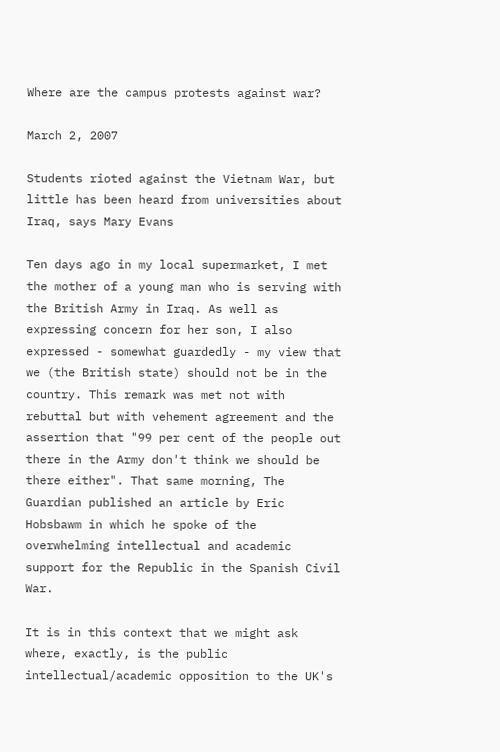Where are the campus protests against war?

March 2, 2007

Students rioted against the Vietnam War, but little has been heard from universities about Iraq, says Mary Evans

Ten days ago in my local supermarket, I met the mother of a young man who is serving with the British Army in Iraq. As well as expressing concern for her son, I also expressed - somewhat guardedly - my view that we (the British state) should not be in the country. This remark was met not with rebuttal but with vehement agreement and the assertion that "99 per cent of the people out there in the Army don't think we should be there either". That same morning, The Guardian published an article by Eric Hobsbawm in which he spoke of the overwhelming intellectual and academic support for the Republic in the Spanish Civil War.

It is in this context that we might ask where, exactly, is the public intellectual/academic opposition to the UK's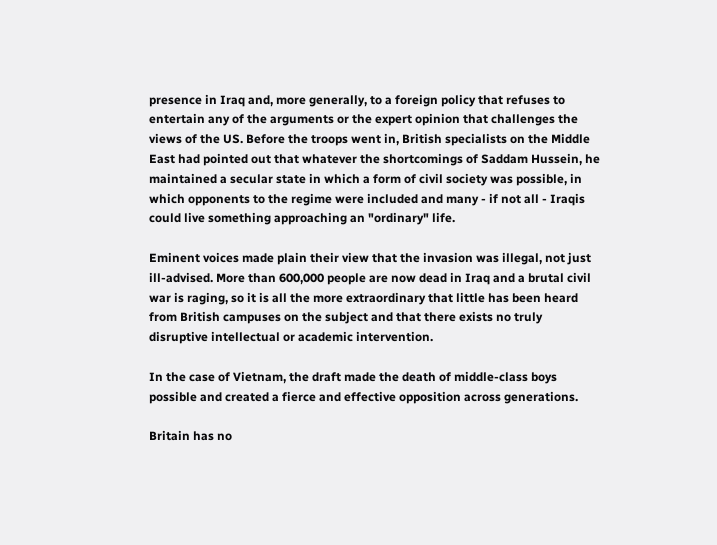presence in Iraq and, more generally, to a foreign policy that refuses to entertain any of the arguments or the expert opinion that challenges the views of the US. Before the troops went in, British specialists on the Middle East had pointed out that whatever the shortcomings of Saddam Hussein, he maintained a secular state in which a form of civil society was possible, in which opponents to the regime were included and many - if not all - Iraqis could live something approaching an "ordinary" life.

Eminent voices made plain their view that the invasion was illegal, not just ill-advised. More than 600,000 people are now dead in Iraq and a brutal civil war is raging, so it is all the more extraordinary that little has been heard from British campuses on the subject and that there exists no truly disruptive intellectual or academic intervention.

In the case of Vietnam, the draft made the death of middle-class boys possible and created a fierce and effective opposition across generations.

Britain has no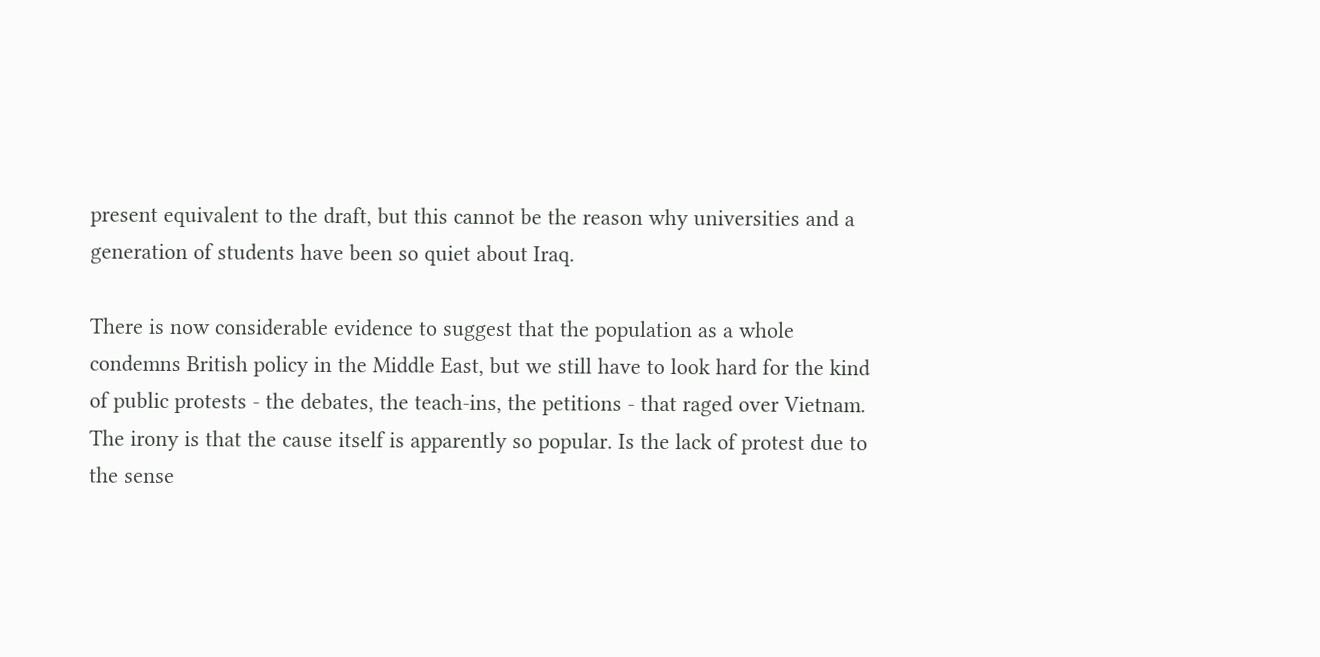present equivalent to the draft, but this cannot be the reason why universities and a generation of students have been so quiet about Iraq.

There is now considerable evidence to suggest that the population as a whole condemns British policy in the Middle East, but we still have to look hard for the kind of public protests - the debates, the teach-ins, the petitions - that raged over Vietnam. The irony is that the cause itself is apparently so popular. Is the lack of protest due to the sense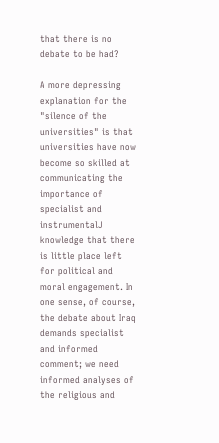that there is no debate to be had?

A more depressing explanation for the "silence of the universities" is that universities have now become so skilled at communicating the importance of specialist and instrumentalJ knowledge that there is little place left for political and moral engagement. In one sense, of course, the debate about Iraq demands specialist and informed comment; we need informed analyses of the religious and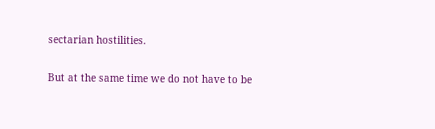sectarian hostilities.

But at the same time we do not have to be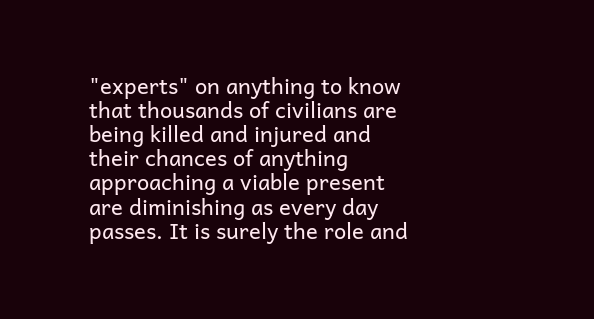"experts" on anything to know that thousands of civilians are being killed and injured and their chances of anything approaching a viable present are diminishing as every day passes. It is surely the role and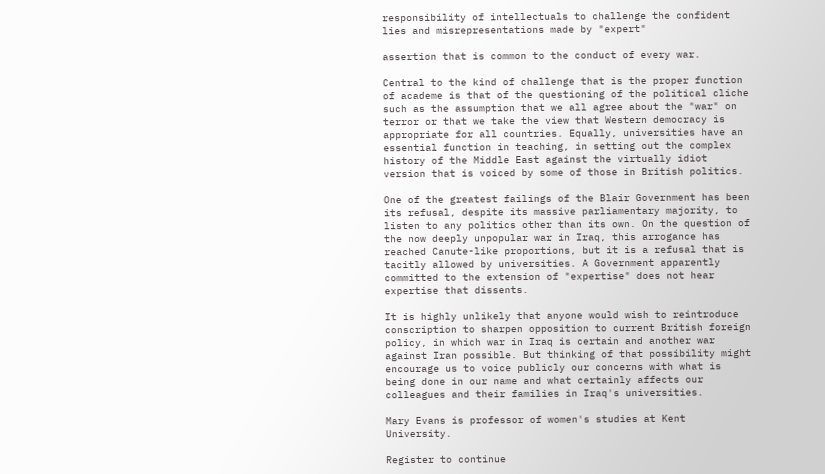responsibility of intellectuals to challenge the confident lies and misrepresentations made by "expert"

assertion that is common to the conduct of every war.

Central to the kind of challenge that is the proper function of academe is that of the questioning of the political cliche such as the assumption that we all agree about the "war" on terror or that we take the view that Western democracy is appropriate for all countries. Equally, universities have an essential function in teaching, in setting out the complex history of the Middle East against the virtually idiot version that is voiced by some of those in British politics.

One of the greatest failings of the Blair Government has been its refusal, despite its massive parliamentary majority, to listen to any politics other than its own. On the question of the now deeply unpopular war in Iraq, this arrogance has reached Canute-like proportions, but it is a refusal that is tacitly allowed by universities. A Government apparently committed to the extension of "expertise" does not hear expertise that dissents.

It is highly unlikely that anyone would wish to reintroduce conscription to sharpen opposition to current British foreign policy, in which war in Iraq is certain and another war against Iran possible. But thinking of that possibility might encourage us to voice publicly our concerns with what is being done in our name and what certainly affects our colleagues and their families in Iraq's universities.

Mary Evans is professor of women's studies at Kent University.

Register to continue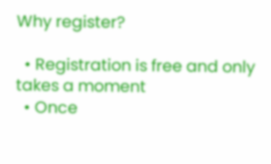Why register?

  • Registration is free and only takes a moment
  • Once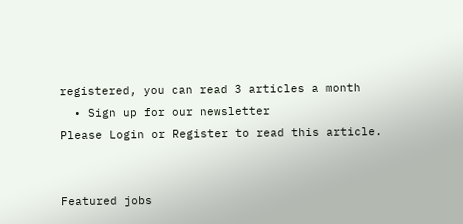registered, you can read 3 articles a month
  • Sign up for our newsletter
Please Login or Register to read this article.


Featured jobs